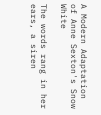A Modern Adaptation of Anne Sexton's Snow White

The words rang in her ears, a siren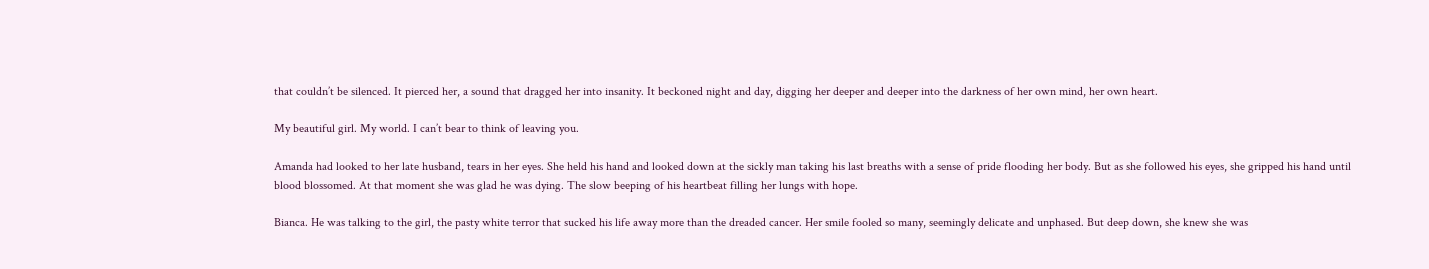that couldn’t be silenced. It pierced her, a sound that dragged her into insanity. It beckoned night and day, digging her deeper and deeper into the darkness of her own mind, her own heart.

My beautiful girl. My world. I can’t bear to think of leaving you.

Amanda had looked to her late husband, tears in her eyes. She held his hand and looked down at the sickly man taking his last breaths with a sense of pride flooding her body. But as she followed his eyes, she gripped his hand until blood blossomed. At that moment she was glad he was dying. The slow beeping of his heartbeat filling her lungs with hope.

Bianca. He was talking to the girl, the pasty white terror that sucked his life away more than the dreaded cancer. Her smile fooled so many, seemingly delicate and unphased. But deep down, she knew she was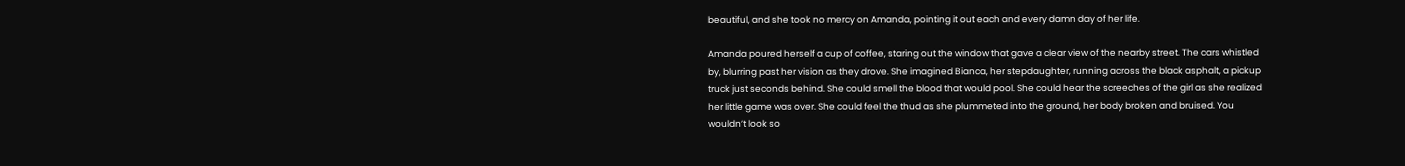beautiful, and she took no mercy on Amanda, pointing it out each and every damn day of her life.

Amanda poured herself a cup of coffee, staring out the window that gave a clear view of the nearby street. The cars whistled by, blurring past her vision as they drove. She imagined Bianca, her stepdaughter, running across the black asphalt, a pickup truck just seconds behind. She could smell the blood that would pool. She could hear the screeches of the girl as she realized her little game was over. She could feel the thud as she plummeted into the ground, her body broken and bruised. You wouldn’t look so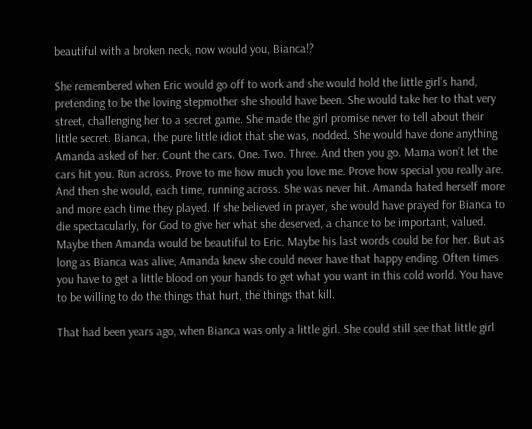beautiful with a broken neck, now would you, Bianca!?

She remembered when Eric would go off to work and she would hold the little girl’s hand, pretending to be the loving stepmother she should have been. She would take her to that very street, challenging her to a secret game. She made the girl promise never to tell about their little secret. Bianca, the pure little idiot that she was, nodded. She would have done anything Amanda asked of her. Count the cars. One. Two. Three. And then you go. Mama won’t let the cars hit you. Run across. Prove to me how much you love me. Prove how special you really are. And then she would, each time, running across. She was never hit. Amanda hated herself more and more each time they played. If she believed in prayer, she would have prayed for Bianca to die spectacularly, for God to give her what she deserved, a chance to be important, valued. Maybe then Amanda would be beautiful to Eric. Maybe his last words could be for her. But as long as Bianca was alive, Amanda knew she could never have that happy ending. Often times you have to get a little blood on your hands to get what you want in this cold world. You have to be willing to do the things that hurt, the things that kill.

That had been years ago, when Bianca was only a little girl. She could still see that little girl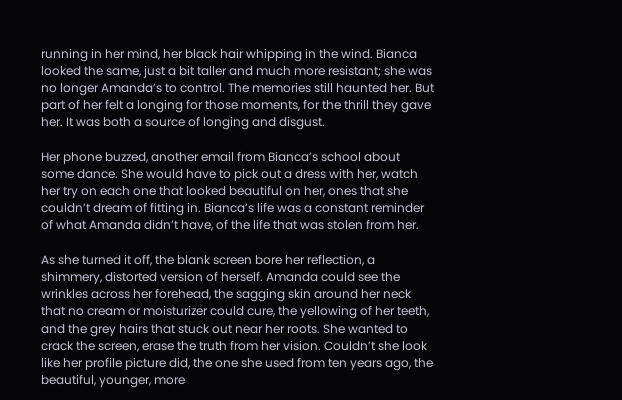running in her mind, her black hair whipping in the wind. Bianca looked the same, just a bit taller and much more resistant; she was no longer Amanda’s to control. The memories still haunted her. But part of her felt a longing for those moments, for the thrill they gave her. It was both a source of longing and disgust.

Her phone buzzed, another email from Bianca’s school about some dance. She would have to pick out a dress with her, watch her try on each one that looked beautiful on her, ones that she couldn’t dream of fitting in. Bianca’s life was a constant reminder of what Amanda didn’t have, of the life that was stolen from her.

As she turned it off, the blank screen bore her reflection, a shimmery, distorted version of herself. Amanda could see the wrinkles across her forehead, the sagging skin around her neck that no cream or moisturizer could cure, the yellowing of her teeth, and the grey hairs that stuck out near her roots. She wanted to crack the screen, erase the truth from her vision. Couldn’t she look like her profile picture did, the one she used from ten years ago, the beautiful, younger, more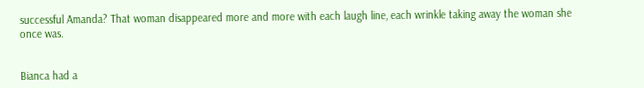successful Amanda? That woman disappeared more and more with each laugh line, each wrinkle taking away the woman she once was.


Bianca had a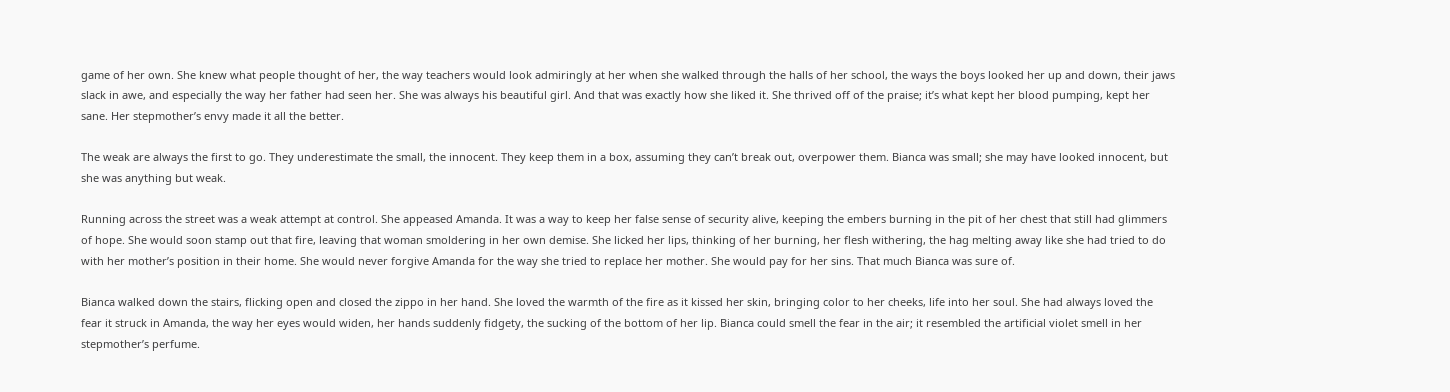game of her own. She knew what people thought of her, the way teachers would look admiringly at her when she walked through the halls of her school, the ways the boys looked her up and down, their jaws slack in awe, and especially the way her father had seen her. She was always his beautiful girl. And that was exactly how she liked it. She thrived off of the praise; it’s what kept her blood pumping, kept her sane. Her stepmother’s envy made it all the better.

The weak are always the first to go. They underestimate the small, the innocent. They keep them in a box, assuming they can’t break out, overpower them. Bianca was small; she may have looked innocent, but she was anything but weak.

Running across the street was a weak attempt at control. She appeased Amanda. It was a way to keep her false sense of security alive, keeping the embers burning in the pit of her chest that still had glimmers of hope. She would soon stamp out that fire, leaving that woman smoldering in her own demise. She licked her lips, thinking of her burning, her flesh withering, the hag melting away like she had tried to do with her mother’s position in their home. She would never forgive Amanda for the way she tried to replace her mother. She would pay for her sins. That much Bianca was sure of.

Bianca walked down the stairs, flicking open and closed the zippo in her hand. She loved the warmth of the fire as it kissed her skin, bringing color to her cheeks, life into her soul. She had always loved the fear it struck in Amanda, the way her eyes would widen, her hands suddenly fidgety, the sucking of the bottom of her lip. Bianca could smell the fear in the air; it resembled the artificial violet smell in her stepmother’s perfume.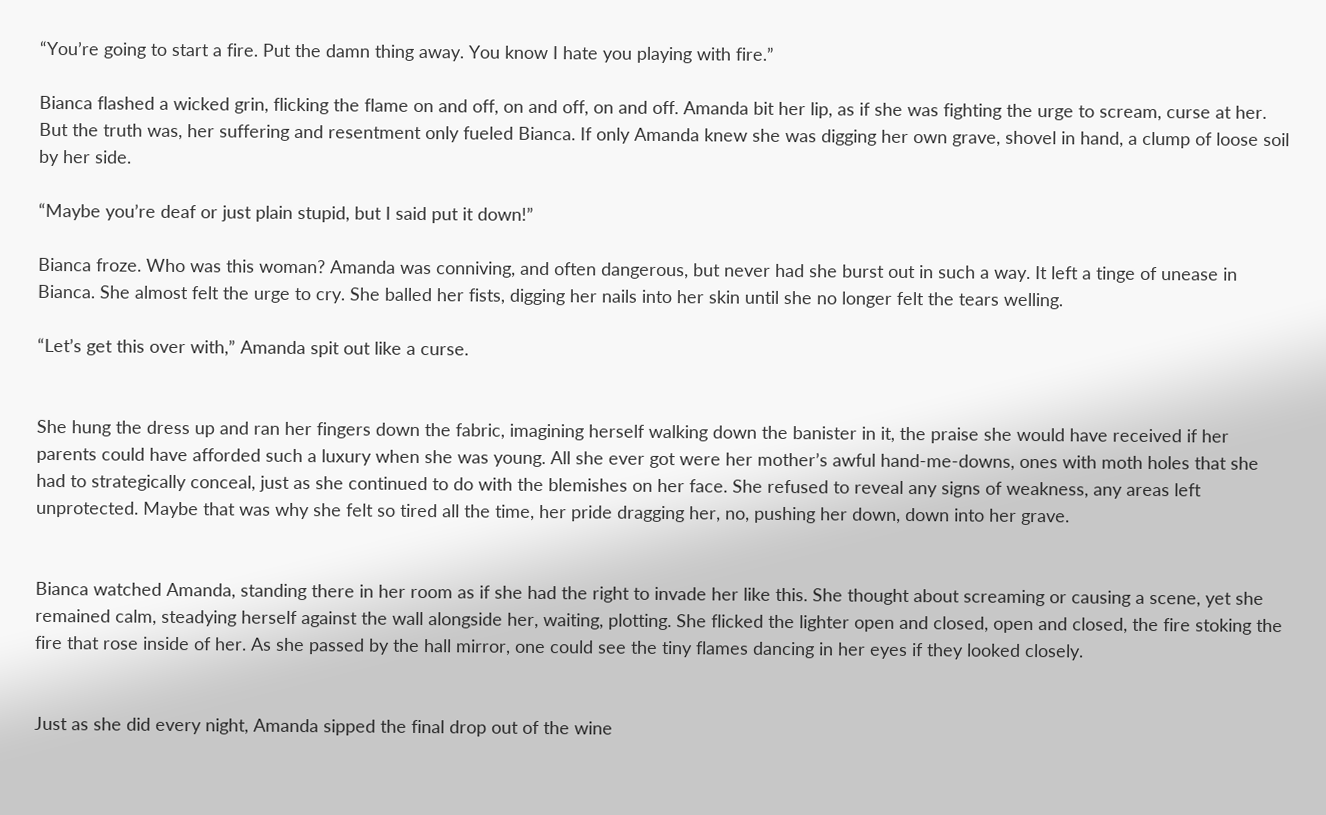“You’re going to start a fire. Put the damn thing away. You know I hate you playing with fire.”

Bianca flashed a wicked grin, flicking the flame on and off, on and off, on and off. Amanda bit her lip, as if she was fighting the urge to scream, curse at her. But the truth was, her suffering and resentment only fueled Bianca. If only Amanda knew she was digging her own grave, shovel in hand, a clump of loose soil by her side.

“Maybe you’re deaf or just plain stupid, but I said put it down!”

Bianca froze. Who was this woman? Amanda was conniving, and often dangerous, but never had she burst out in such a way. It left a tinge of unease in Bianca. She almost felt the urge to cry. She balled her fists, digging her nails into her skin until she no longer felt the tears welling.

“Let’s get this over with,” Amanda spit out like a curse.


She hung the dress up and ran her fingers down the fabric, imagining herself walking down the banister in it, the praise she would have received if her parents could have afforded such a luxury when she was young. All she ever got were her mother’s awful hand-me-downs, ones with moth holes that she had to strategically conceal, just as she continued to do with the blemishes on her face. She refused to reveal any signs of weakness, any areas left unprotected. Maybe that was why she felt so tired all the time, her pride dragging her, no, pushing her down, down into her grave.


Bianca watched Amanda, standing there in her room as if she had the right to invade her like this. She thought about screaming or causing a scene, yet she remained calm, steadying herself against the wall alongside her, waiting, plotting. She flicked the lighter open and closed, open and closed, the fire stoking the fire that rose inside of her. As she passed by the hall mirror, one could see the tiny flames dancing in her eyes if they looked closely.


Just as she did every night, Amanda sipped the final drop out of the wine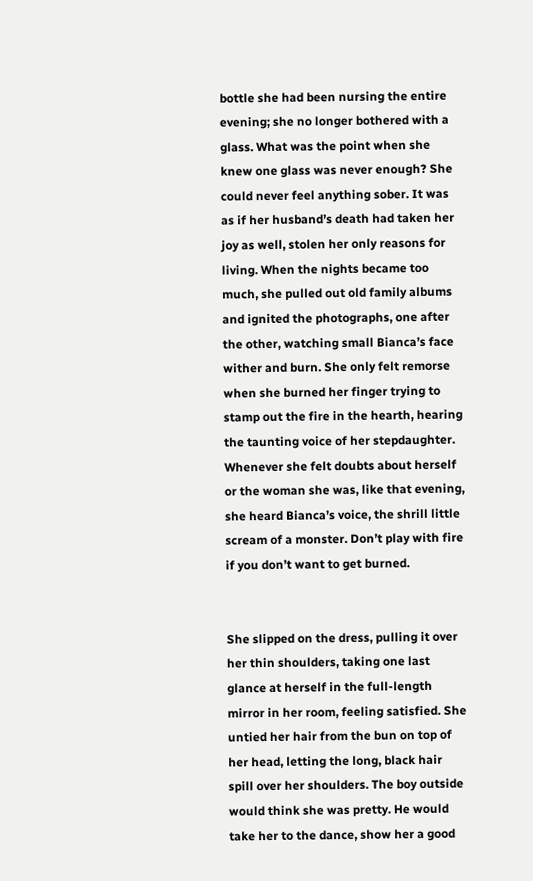bottle she had been nursing the entire evening; she no longer bothered with a glass. What was the point when she knew one glass was never enough? She could never feel anything sober. It was as if her husband’s death had taken her joy as well, stolen her only reasons for living. When the nights became too much, she pulled out old family albums and ignited the photographs, one after the other, watching small Bianca’s face wither and burn. She only felt remorse when she burned her finger trying to stamp out the fire in the hearth, hearing the taunting voice of her stepdaughter. Whenever she felt doubts about herself or the woman she was, like that evening, she heard Bianca’s voice, the shrill little scream of a monster. Don’t play with fire if you don’t want to get burned.


She slipped on the dress, pulling it over her thin shoulders, taking one last glance at herself in the full-length mirror in her room, feeling satisfied. She untied her hair from the bun on top of her head, letting the long, black hair spill over her shoulders. The boy outside would think she was pretty. He would take her to the dance, show her a good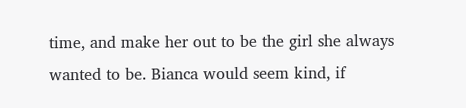time, and make her out to be the girl she always wanted to be. Bianca would seem kind, if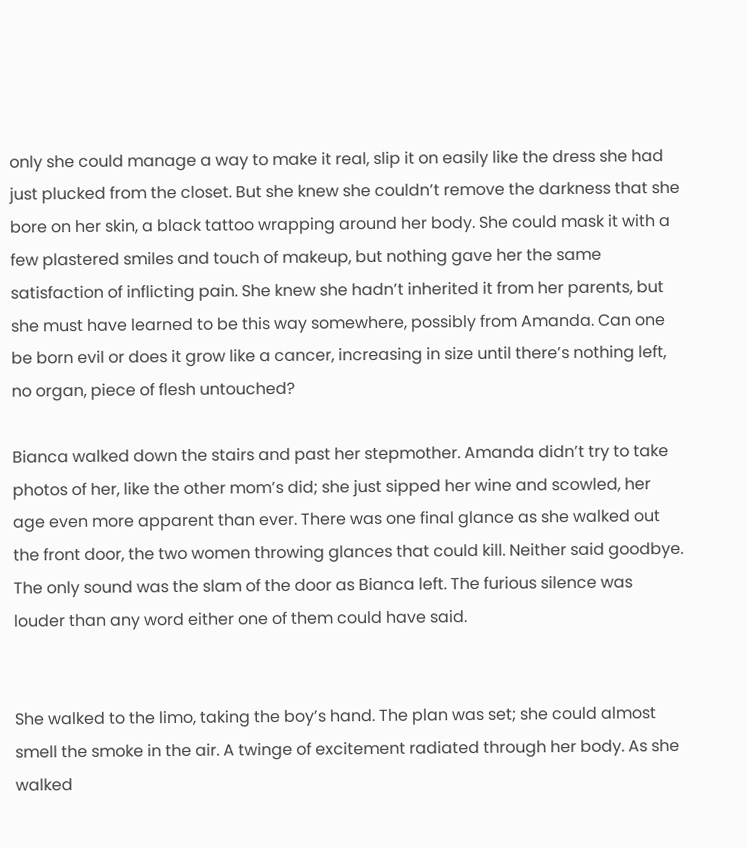only she could manage a way to make it real, slip it on easily like the dress she had just plucked from the closet. But she knew she couldn’t remove the darkness that she bore on her skin, a black tattoo wrapping around her body. She could mask it with a few plastered smiles and touch of makeup, but nothing gave her the same satisfaction of inflicting pain. She knew she hadn’t inherited it from her parents, but she must have learned to be this way somewhere, possibly from Amanda. Can one be born evil or does it grow like a cancer, increasing in size until there’s nothing left, no organ, piece of flesh untouched?

Bianca walked down the stairs and past her stepmother. Amanda didn’t try to take photos of her, like the other mom’s did; she just sipped her wine and scowled, her age even more apparent than ever. There was one final glance as she walked out the front door, the two women throwing glances that could kill. Neither said goodbye. The only sound was the slam of the door as Bianca left. The furious silence was louder than any word either one of them could have said.


She walked to the limo, taking the boy’s hand. The plan was set; she could almost smell the smoke in the air. A twinge of excitement radiated through her body. As she walked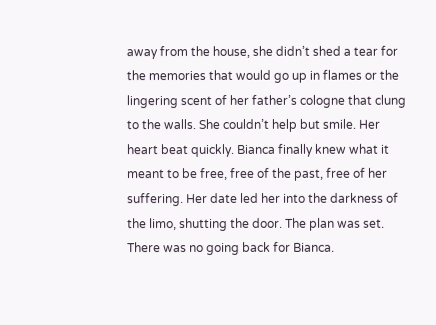away from the house, she didn’t shed a tear for the memories that would go up in flames or the lingering scent of her father’s cologne that clung to the walls. She couldn’t help but smile. Her heart beat quickly. Bianca finally knew what it meant to be free, free of the past, free of her suffering. Her date led her into the darkness of the limo, shutting the door. The plan was set. There was no going back for Bianca.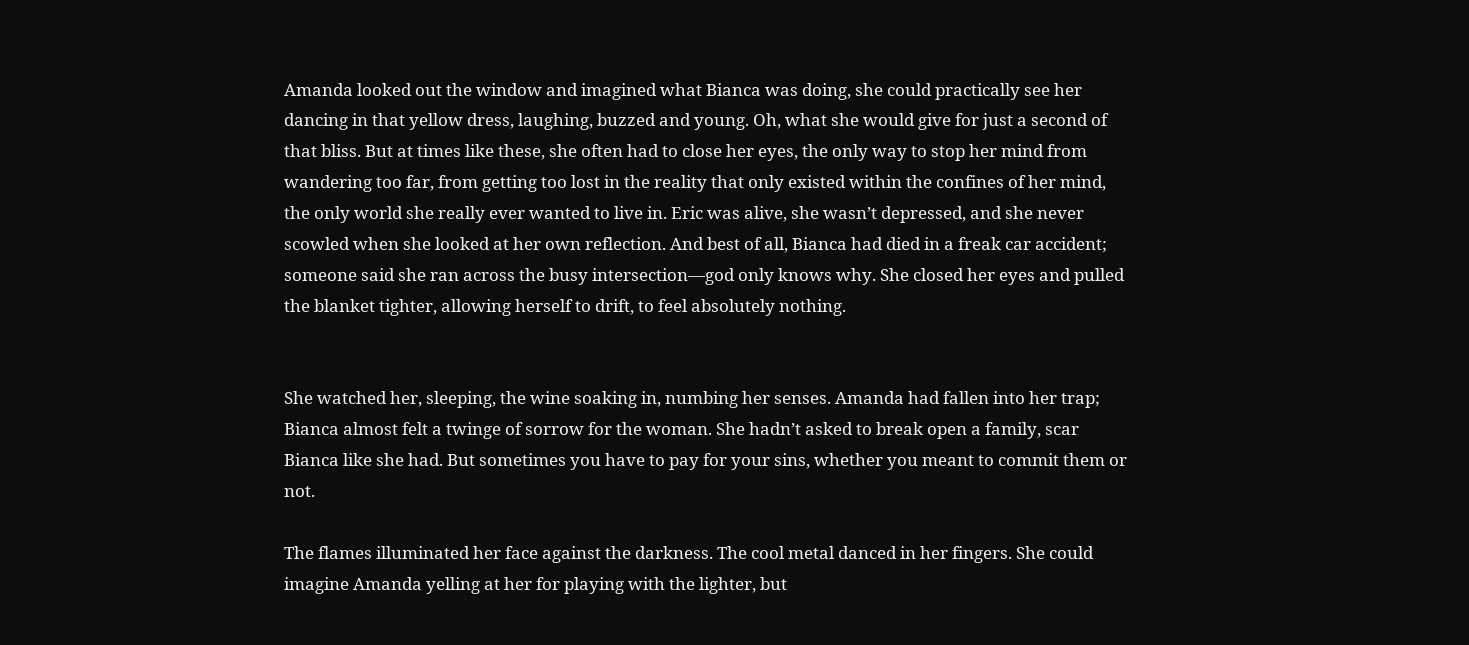Amanda looked out the window and imagined what Bianca was doing, she could practically see her dancing in that yellow dress, laughing, buzzed and young. Oh, what she would give for just a second of that bliss. But at times like these, she often had to close her eyes, the only way to stop her mind from wandering too far, from getting too lost in the reality that only existed within the confines of her mind, the only world she really ever wanted to live in. Eric was alive, she wasn’t depressed, and she never scowled when she looked at her own reflection. And best of all, Bianca had died in a freak car accident; someone said she ran across the busy intersection—god only knows why. She closed her eyes and pulled the blanket tighter, allowing herself to drift, to feel absolutely nothing.


She watched her, sleeping, the wine soaking in, numbing her senses. Amanda had fallen into her trap; Bianca almost felt a twinge of sorrow for the woman. She hadn’t asked to break open a family, scar Bianca like she had. But sometimes you have to pay for your sins, whether you meant to commit them or not.

The flames illuminated her face against the darkness. The cool metal danced in her fingers. She could imagine Amanda yelling at her for playing with the lighter, but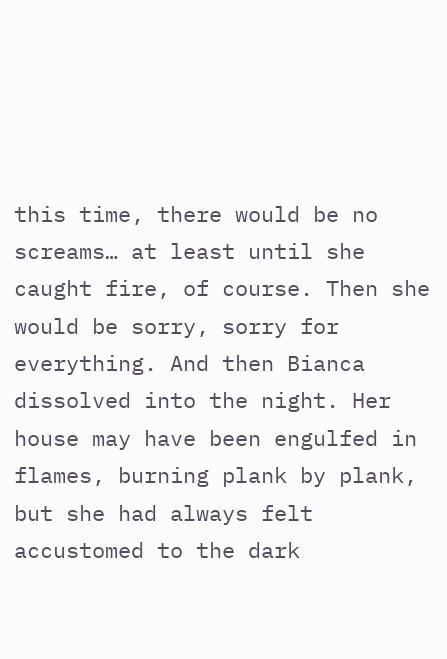this time, there would be no screams… at least until she caught fire, of course. Then she would be sorry, sorry for everything. And then Bianca dissolved into the night. Her house may have been engulfed in flames, burning plank by plank, but she had always felt accustomed to the dark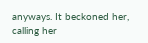anyways. It beckoned her, calling her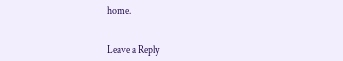home.


Leave a Reply